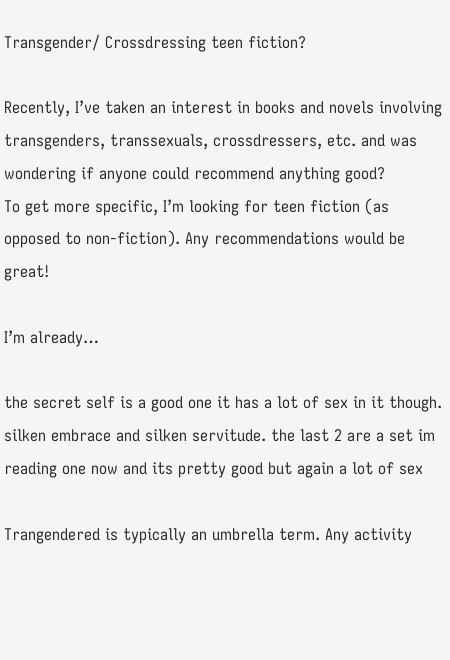Transgender/ Crossdressing teen fiction?

Recently, I’ve taken an interest in books and novels involving transgenders, transsexuals, crossdressers, etc. and was wondering if anyone could recommend anything good?
To get more specific, I’m looking for teen fiction (as opposed to non-fiction). Any recommendations would be great!

I’m already…

the secret self is a good one it has a lot of sex in it though. silken embrace and silken servitude. the last 2 are a set im reading one now and its pretty good but again a lot of sex

Trangendered is typically an umbrella term. Any activity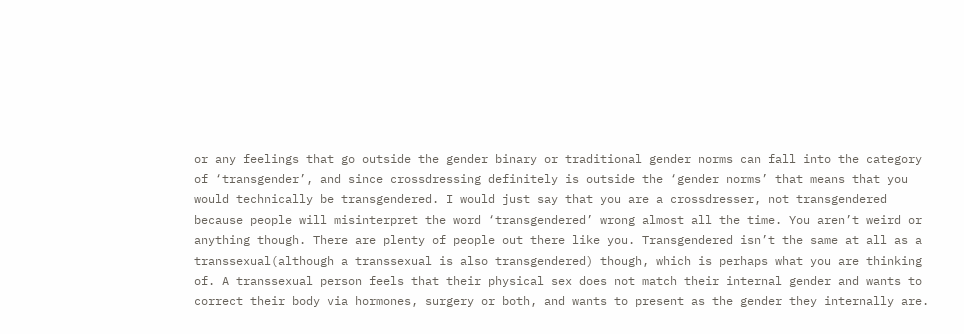or any feelings that go outside the gender binary or traditional gender norms can fall into the category of ‘transgender’, and since crossdressing definitely is outside the ‘gender norms’ that means that you would technically be transgendered. I would just say that you are a crossdresser, not transgendered because people will misinterpret the word ‘transgendered’ wrong almost all the time. You aren’t weird or anything though. There are plenty of people out there like you. Transgendered isn’t the same at all as a transsexual(although a transsexual is also transgendered) though, which is perhaps what you are thinking of. A transsexual person feels that their physical sex does not match their internal gender and wants to correct their body via hormones, surgery or both, and wants to present as the gender they internally are.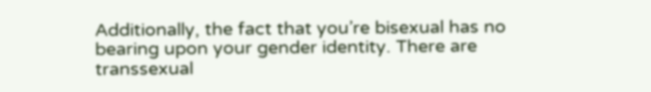Additionally, the fact that you’re bisexual has no bearing upon your gender identity. There are transsexual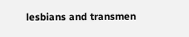lesbians and transmen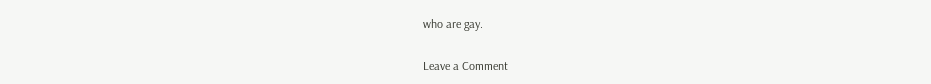who are gay.

Leave a Comment